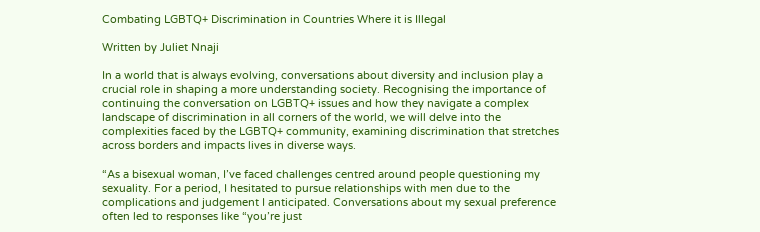Combating LGBTQ+ Discrimination in Countries Where it is Illegal

Written by Juliet Nnaji

In a world that is always evolving, conversations about diversity and inclusion play a crucial role in shaping a more understanding society. Recognising the importance of continuing the conversation on LGBTQ+ issues and how they navigate a complex landscape of discrimination in all corners of the world, we will delve into the complexities faced by the LGBTQ+ community, examining discrimination that stretches across borders and impacts lives in diverse ways.

“As a bisexual woman, I’ve faced challenges centred around people questioning my sexuality. For a period, I hesitated to pursue relationships with men due to the complications and judgement I anticipated. Conversations about my sexual preference often led to responses like “you’re just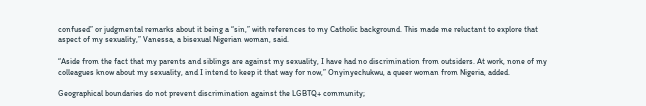confused” or judgmental remarks about it being a “sin,” with references to my Catholic background. This made me reluctant to explore that aspect of my sexuality,” Vanessa, a bisexual Nigerian woman, said.

“Aside from the fact that my parents and siblings are against my sexuality, I have had no discrimination from outsiders. At work, none of my colleagues know about my sexuality, and I intend to keep it that way for now,” Onyinyechukwu, a queer woman from Nigeria, added.

Geographical boundaries do not prevent discrimination against the LGBTQ+ community;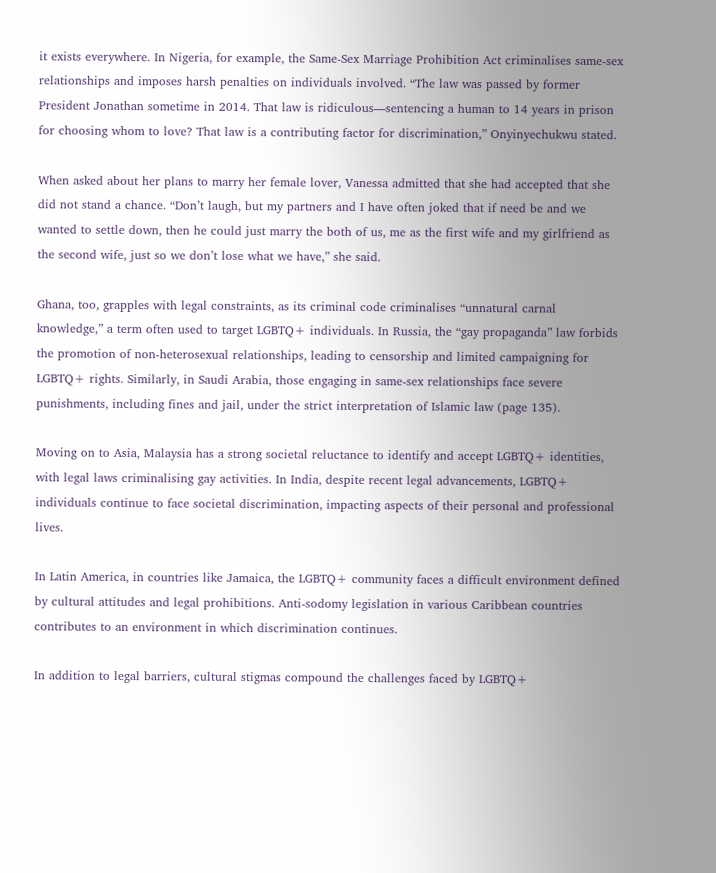it exists everywhere. In Nigeria, for example, the Same-Sex Marriage Prohibition Act criminalises same-sex relationships and imposes harsh penalties on individuals involved. “The law was passed by former President Jonathan sometime in 2014. That law is ridiculous—sentencing a human to 14 years in prison for choosing whom to love? That law is a contributing factor for discrimination,” Onyinyechukwu stated.

When asked about her plans to marry her female lover, Vanessa admitted that she had accepted that she did not stand a chance. “Don’t laugh, but my partners and I have often joked that if need be and we wanted to settle down, then he could just marry the both of us, me as the first wife and my girlfriend as the second wife, just so we don’t lose what we have,” she said.

Ghana, too, grapples with legal constraints, as its criminal code criminalises “unnatural carnal knowledge,” a term often used to target LGBTQ+ individuals. In Russia, the “gay propaganda” law forbids the promotion of non-heterosexual relationships, leading to censorship and limited campaigning for LGBTQ+ rights. Similarly, in Saudi Arabia, those engaging in same-sex relationships face severe punishments, including fines and jail, under the strict interpretation of Islamic law (page 135).

Moving on to Asia, Malaysia has a strong societal reluctance to identify and accept LGBTQ+ identities, with legal laws criminalising gay activities. In India, despite recent legal advancements, LGBTQ+ individuals continue to face societal discrimination, impacting aspects of their personal and professional lives.

In Latin America, in countries like Jamaica, the LGBTQ+ community faces a difficult environment defined by cultural attitudes and legal prohibitions. Anti-sodomy legislation in various Caribbean countries contributes to an environment in which discrimination continues.

In addition to legal barriers, cultural stigmas compound the challenges faced by LGBTQ+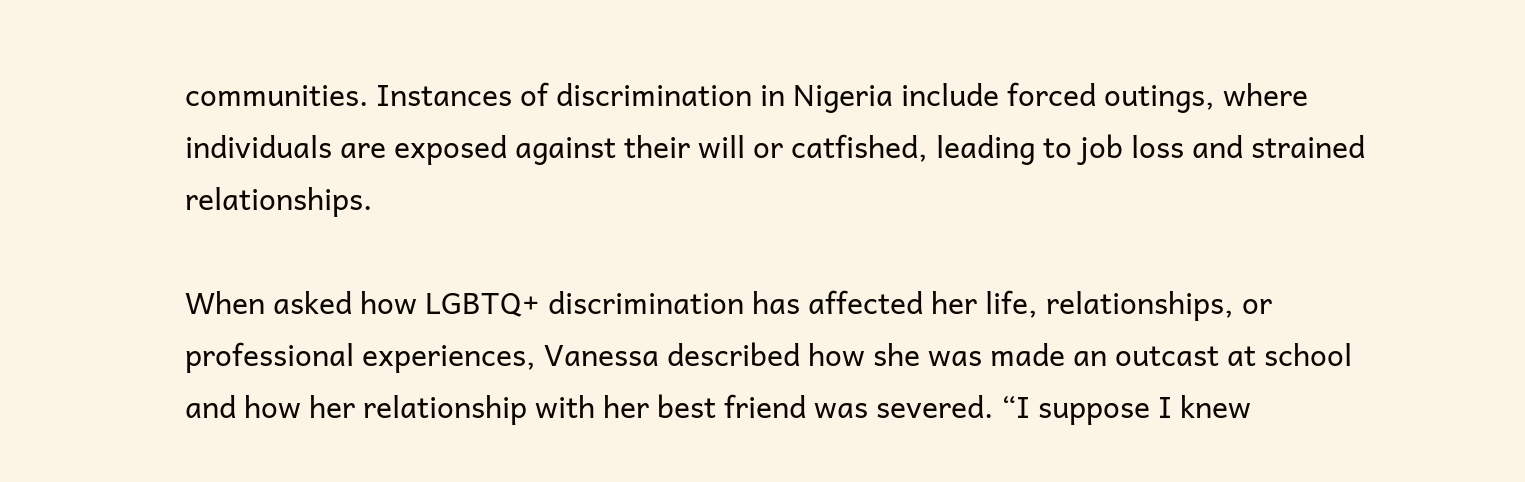communities. Instances of discrimination in Nigeria include forced outings, where individuals are exposed against their will or catfished, leading to job loss and strained relationships.

When asked how LGBTQ+ discrimination has affected her life, relationships, or professional experiences, Vanessa described how she was made an outcast at school and how her relationship with her best friend was severed. “I suppose I knew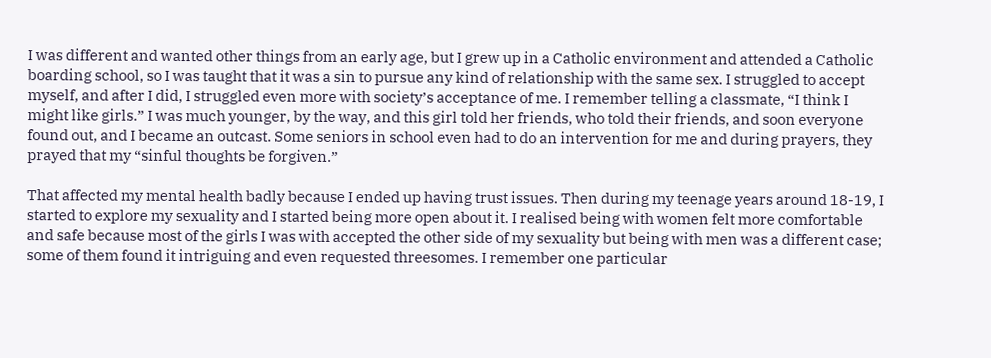I was different and wanted other things from an early age, but I grew up in a Catholic environment and attended a Catholic boarding school, so I was taught that it was a sin to pursue any kind of relationship with the same sex. I struggled to accept myself, and after I did, I struggled even more with society’s acceptance of me. I remember telling a classmate, “I think I might like girls.” I was much younger, by the way, and this girl told her friends, who told their friends, and soon everyone found out, and I became an outcast. Some seniors in school even had to do an intervention for me and during prayers, they prayed that my “sinful thoughts be forgiven.”

That affected my mental health badly because I ended up having trust issues. Then during my teenage years around 18-19, I started to explore my sexuality and I started being more open about it. I realised being with women felt more comfortable and safe because most of the girls I was with accepted the other side of my sexuality but being with men was a different case; some of them found it intriguing and even requested threesomes. I remember one particular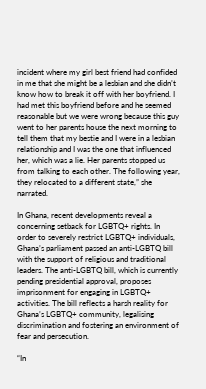incident where my girl best friend had confided in me that she might be a lesbian and she didn’t know how to break it off with her boyfriend. I had met this boyfriend before and he seemed reasonable but we were wrong because this guy went to her parents house the next morning to tell them that my bestie and I were in a lesbian relationship and I was the one that influenced her, which was a lie. Her parents stopped us from talking to each other. The following year, they relocated to a different state,” she narrated.

In Ghana, recent developments reveal a concerning setback for LGBTQ+ rights. In order to severely restrict LGBTQ+ individuals, Ghana’s parliament passed an anti-LGBTQ bill with the support of religious and traditional leaders. The anti-LGBTQ bill, which is currently pending presidential approval, proposes imprisonment for engaging in LGBTQ+ activities. The bill reflects a harsh reality for Ghana’s LGBTQ+ community, legalising discrimination and fostering an environment of fear and persecution.

“In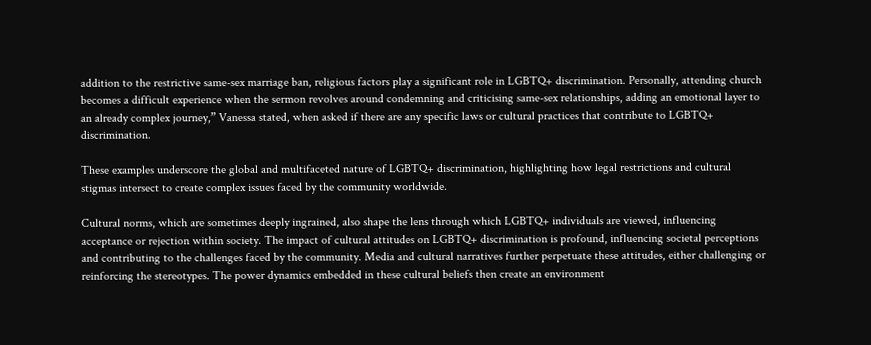addition to the restrictive same-sex marriage ban, religious factors play a significant role in LGBTQ+ discrimination. Personally, attending church becomes a difficult experience when the sermon revolves around condemning and criticising same-sex relationships, adding an emotional layer to an already complex journey,” Vanessa stated, when asked if there are any specific laws or cultural practices that contribute to LGBTQ+ discrimination.

These examples underscore the global and multifaceted nature of LGBTQ+ discrimination, highlighting how legal restrictions and cultural stigmas intersect to create complex issues faced by the community worldwide.

Cultural norms, which are sometimes deeply ingrained, also shape the lens through which LGBTQ+ individuals are viewed, influencing acceptance or rejection within society. The impact of cultural attitudes on LGBTQ+ discrimination is profound, influencing societal perceptions and contributing to the challenges faced by the community. Media and cultural narratives further perpetuate these attitudes, either challenging or reinforcing the stereotypes. The power dynamics embedded in these cultural beliefs then create an environment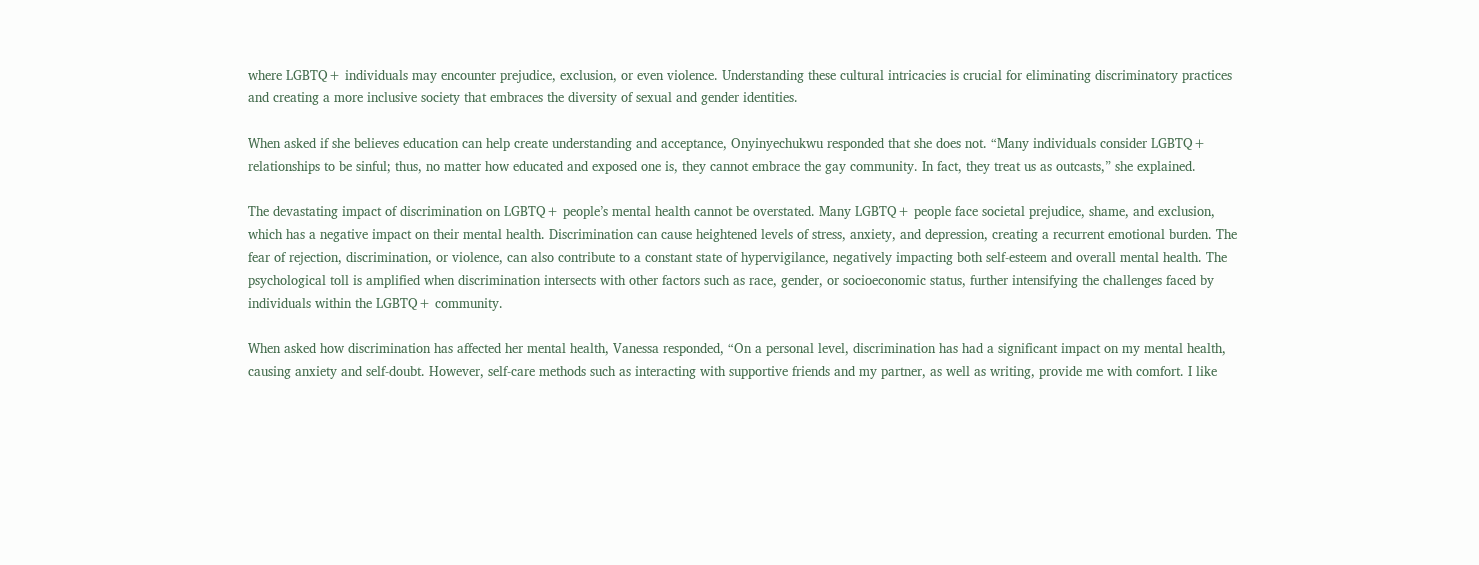where LGBTQ+ individuals may encounter prejudice, exclusion, or even violence. Understanding these cultural intricacies is crucial for eliminating discriminatory practices and creating a more inclusive society that embraces the diversity of sexual and gender identities.

When asked if she believes education can help create understanding and acceptance, Onyinyechukwu responded that she does not. “Many individuals consider LGBTQ+ relationships to be sinful; thus, no matter how educated and exposed one is, they cannot embrace the gay community. In fact, they treat us as outcasts,” she explained.

The devastating impact of discrimination on LGBTQ+ people’s mental health cannot be overstated. Many LGBTQ+ people face societal prejudice, shame, and exclusion, which has a negative impact on their mental health. Discrimination can cause heightened levels of stress, anxiety, and depression, creating a recurrent emotional burden. The fear of rejection, discrimination, or violence, can also contribute to a constant state of hypervigilance, negatively impacting both self-esteem and overall mental health. The psychological toll is amplified when discrimination intersects with other factors such as race, gender, or socioeconomic status, further intensifying the challenges faced by individuals within the LGBTQ+ community.

When asked how discrimination has affected her mental health, Vanessa responded, “On a personal level, discrimination has had a significant impact on my mental health, causing anxiety and self-doubt. However, self-care methods such as interacting with supportive friends and my partner, as well as writing, provide me with comfort. I like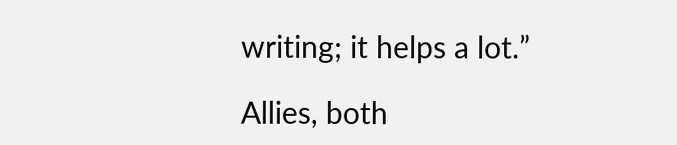writing; it helps a lot.”

Allies, both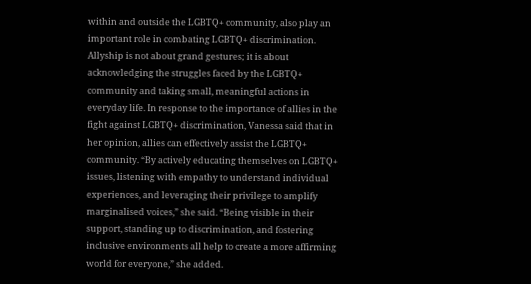within and outside the LGBTQ+ community, also play an important role in combating LGBTQ+ discrimination. Allyship is not about grand gestures; it is about acknowledging the struggles faced by the LGBTQ+ community and taking small, meaningful actions in everyday life. In response to the importance of allies in the fight against LGBTQ+ discrimination, Vanessa said that in her opinion, allies can effectively assist the LGBTQ+ community. “By actively educating themselves on LGBTQ+ issues, listening with empathy to understand individual experiences, and leveraging their privilege to amplify marginalised voices,” she said. “Being visible in their support, standing up to discrimination, and fostering inclusive environments all help to create a more affirming world for everyone,” she added.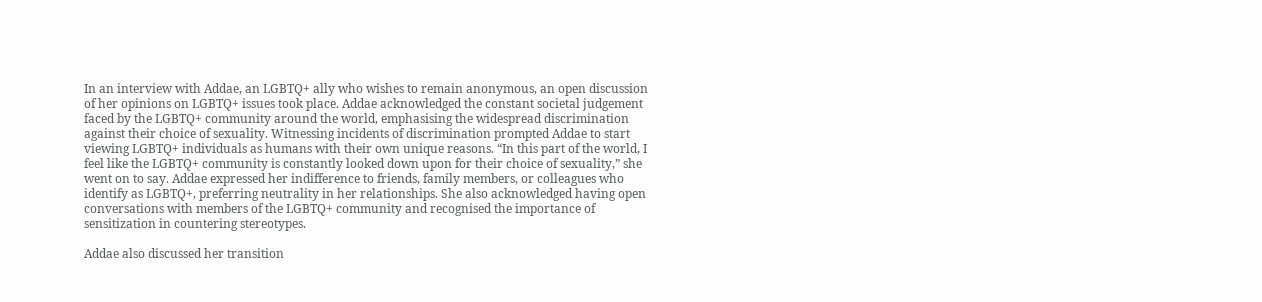In an interview with Addae, an LGBTQ+ ally who wishes to remain anonymous, an open discussion of her opinions on LGBTQ+ issues took place. Addae acknowledged the constant societal judgement faced by the LGBTQ+ community around the world, emphasising the widespread discrimination against their choice of sexuality. Witnessing incidents of discrimination prompted Addae to start viewing LGBTQ+ individuals as humans with their own unique reasons. “In this part of the world, I feel like the LGBTQ+ community is constantly looked down upon for their choice of sexuality,” she went on to say. Addae expressed her indifference to friends, family members, or colleagues who identify as LGBTQ+, preferring neutrality in her relationships. She also acknowledged having open conversations with members of the LGBTQ+ community and recognised the importance of sensitization in countering stereotypes.

Addae also discussed her transition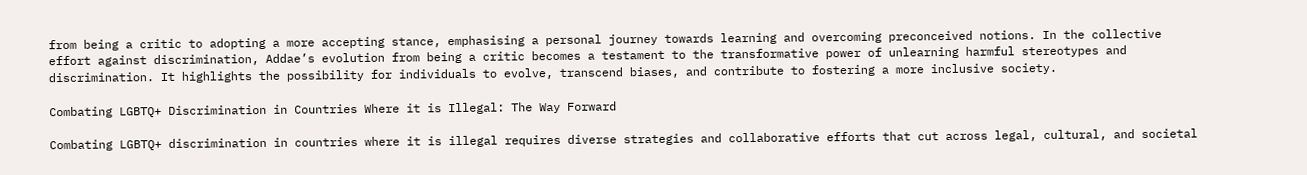from being a critic to adopting a more accepting stance, emphasising a personal journey towards learning and overcoming preconceived notions. In the collective effort against discrimination, Addae’s evolution from being a critic becomes a testament to the transformative power of unlearning harmful stereotypes and discrimination. It highlights the possibility for individuals to evolve, transcend biases, and contribute to fostering a more inclusive society.

Combating LGBTQ+ Discrimination in Countries Where it is Illegal: The Way Forward

Combating LGBTQ+ discrimination in countries where it is illegal requires diverse strategies and collaborative efforts that cut across legal, cultural, and societal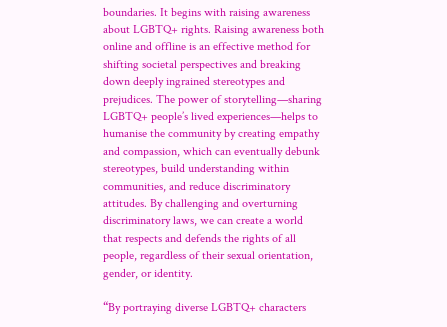boundaries. It begins with raising awareness about LGBTQ+ rights. Raising awareness both online and offline is an effective method for shifting societal perspectives and breaking down deeply ingrained stereotypes and prejudices. The power of storytelling—sharing LGBTQ+ people’s lived experiences—helps to humanise the community by creating empathy and compassion, which can eventually debunk stereotypes, build understanding within communities, and reduce discriminatory attitudes. By challenging and overturning discriminatory laws, we can create a world that respects and defends the rights of all people, regardless of their sexual orientation, gender, or identity.

“By portraying diverse LGBTQ+ characters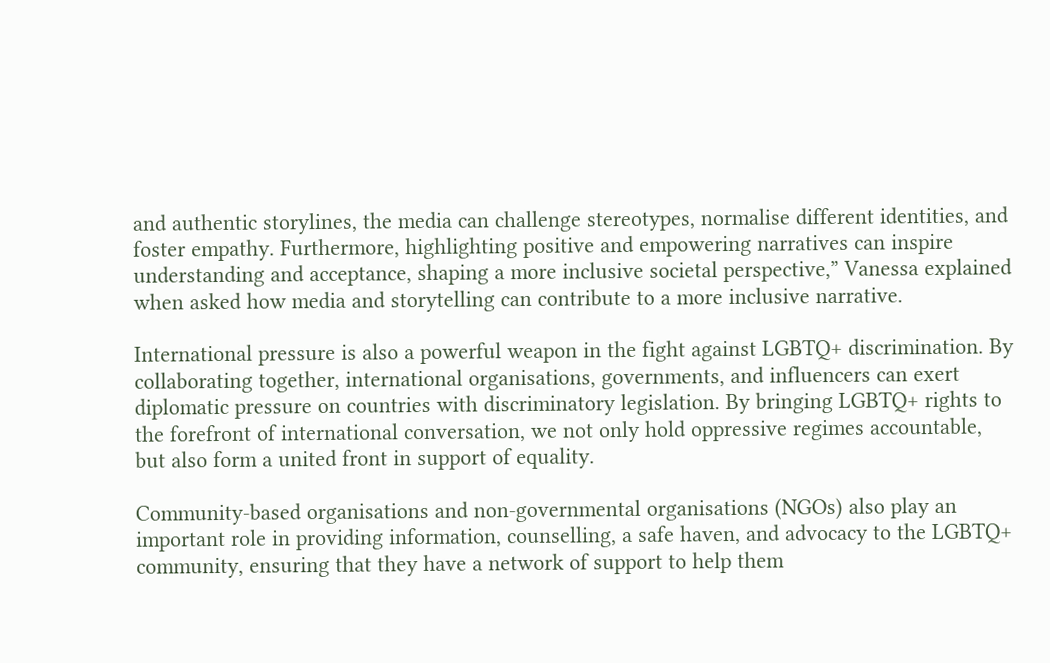and authentic storylines, the media can challenge stereotypes, normalise different identities, and foster empathy. Furthermore, highlighting positive and empowering narratives can inspire understanding and acceptance, shaping a more inclusive societal perspective,” Vanessa explained when asked how media and storytelling can contribute to a more inclusive narrative.

International pressure is also a powerful weapon in the fight against LGBTQ+ discrimination. By collaborating together, international organisations, governments, and influencers can exert diplomatic pressure on countries with discriminatory legislation. By bringing LGBTQ+ rights to the forefront of international conversation, we not only hold oppressive regimes accountable, but also form a united front in support of equality.

Community-based organisations and non-governmental organisations (NGOs) also play an important role in providing information, counselling, a safe haven, and advocacy to the LGBTQ+ community, ensuring that they have a network of support to help them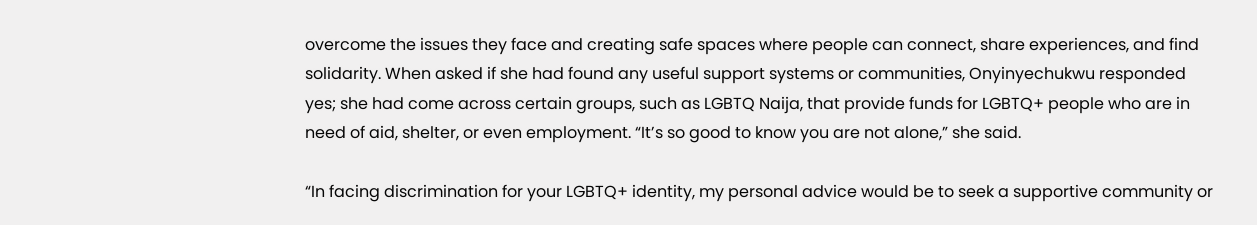overcome the issues they face and creating safe spaces where people can connect, share experiences, and find solidarity. When asked if she had found any useful support systems or communities, Onyinyechukwu responded yes; she had come across certain groups, such as LGBTQ Naija, that provide funds for LGBTQ+ people who are in need of aid, shelter, or even employment. “It’s so good to know you are not alone,” she said.

“In facing discrimination for your LGBTQ+ identity, my personal advice would be to seek a supportive community or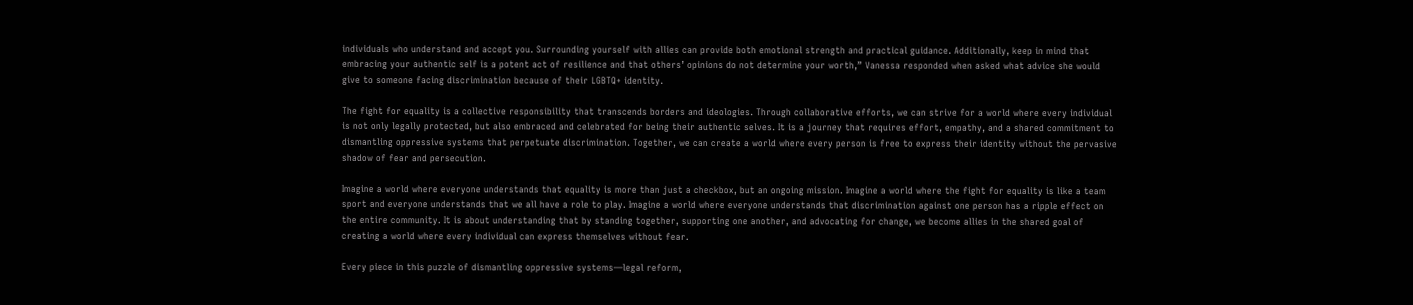individuals who understand and accept you. Surrounding yourself with allies can provide both emotional strength and practical guidance. Additionally, keep in mind that embracing your authentic self is a potent act of resilience and that others’ opinions do not determine your worth,” Vanessa responded when asked what advice she would give to someone facing discrimination because of their LGBTQ+ identity.

The fight for equality is a collective responsibility that transcends borders and ideologies. Through collaborative efforts, we can strive for a world where every individual is not only legally protected, but also embraced and celebrated for being their authentic selves. It is a journey that requires effort, empathy, and a shared commitment to dismantling oppressive systems that perpetuate discrimination. Together, we can create a world where every person is free to express their identity without the pervasive shadow of fear and persecution.

Imagine a world where everyone understands that equality is more than just a checkbox, but an ongoing mission. Imagine a world where the fight for equality is like a team sport and everyone understands that we all have a role to play. Imagine a world where everyone understands that discrimination against one person has a ripple effect on the entire community. It is about understanding that by standing together, supporting one another, and advocating for change, we become allies in the shared goal of creating a world where every individual can express themselves without fear.

Every piece in this puzzle of dismantling oppressive systems—legal reform,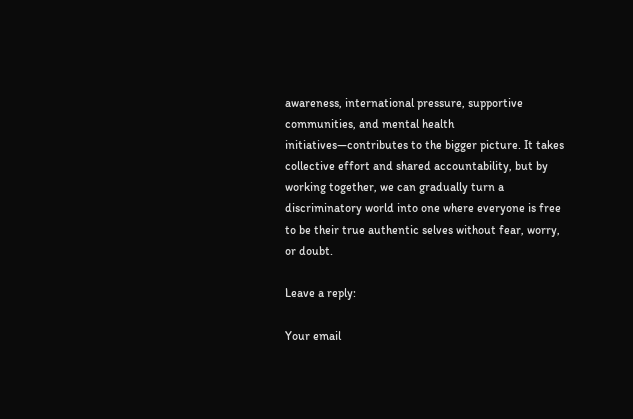awareness, international pressure, supportive communities, and mental health initiatives—contributes to the bigger picture. It takes collective effort and shared accountability, but by working together, we can gradually turn a discriminatory world into one where everyone is free to be their true authentic selves without fear, worry, or doubt.

Leave a reply:

Your email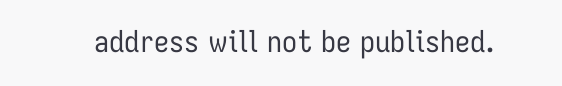address will not be published.